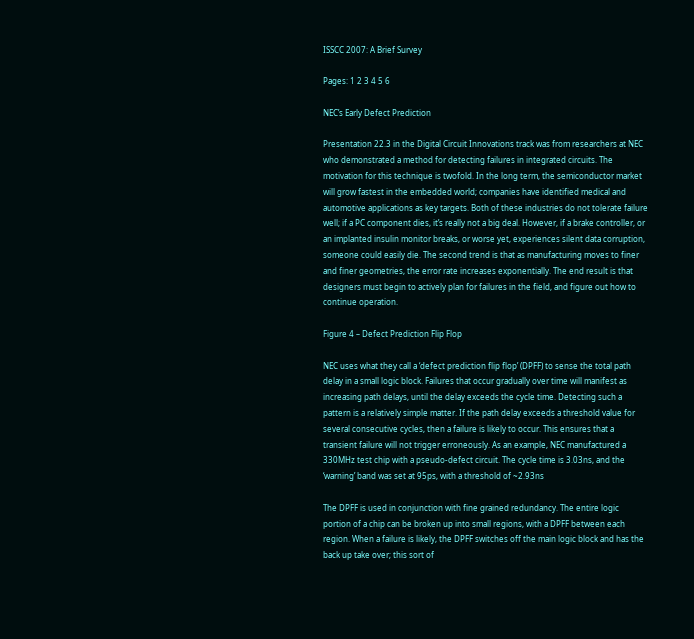ISSCC 2007: A Brief Survey

Pages: 1 2 3 4 5 6

NEC’s Early Defect Prediction

Presentation 22.3 in the Digital Circuit Innovations track was from researchers at NEC who demonstrated a method for detecting failures in integrated circuits. The motivation for this technique is twofold. In the long term, the semiconductor market will grow fastest in the embedded world; companies have identified medical and automotive applications as key targets. Both of these industries do not tolerate failure well; if a PC component dies, it’s really not a big deal. However, if a brake controller, or an implanted insulin monitor breaks, or worse yet, experiences silent data corruption, someone could easily die. The second trend is that as manufacturing moves to finer and finer geometries, the error rate increases exponentially. The end result is that designers must begin to actively plan for failures in the field, and figure out how to continue operation.

Figure 4 – Defect Prediction Flip Flop

NEC uses what they call a ‘defect prediction flip flop’ (DPFF) to sense the total path delay in a small logic block. Failures that occur gradually over time will manifest as increasing path delays, until the delay exceeds the cycle time. Detecting such a pattern is a relatively simple matter. If the path delay exceeds a threshold value for several consecutive cycles, then a failure is likely to occur. This ensures that a transient failure will not trigger erroneously. As an example, NEC manufactured a 330MHz test chip with a pseudo-defect circuit. The cycle time is 3.03ns, and the ‘warning’ band was set at 95ps, with a threshold of ~2.93ns

The DPFF is used in conjunction with fine grained redundancy. The entire logic portion of a chip can be broken up into small regions, with a DPFF between each region. When a failure is likely, the DPFF switches off the main logic block and has the back up take over; this sort of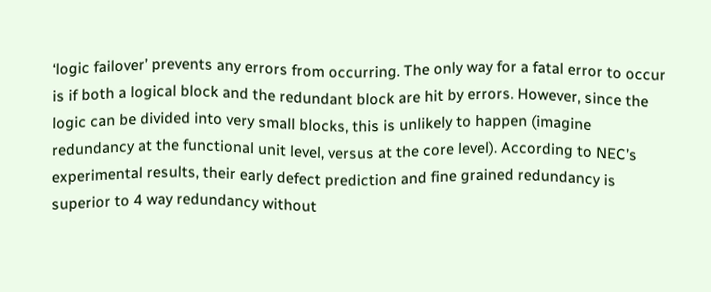‘logic failover’ prevents any errors from occurring. The only way for a fatal error to occur is if both a logical block and the redundant block are hit by errors. However, since the logic can be divided into very small blocks, this is unlikely to happen (imagine redundancy at the functional unit level, versus at the core level). According to NEC’s experimental results, their early defect prediction and fine grained redundancy is superior to 4 way redundancy without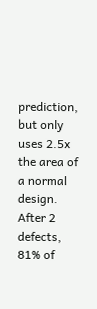prediction, but only uses 2.5x the area of a normal design. After 2 defects, 81% of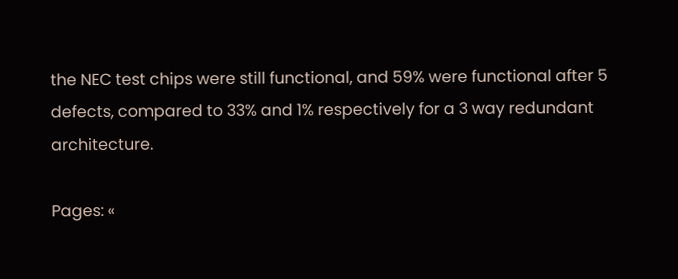the NEC test chips were still functional, and 59% were functional after 5 defects, compared to 33% and 1% respectively for a 3 way redundant architecture.

Pages: «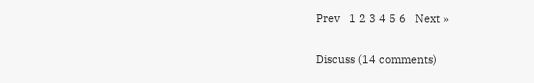Prev   1 2 3 4 5 6   Next »

Discuss (14 comments)